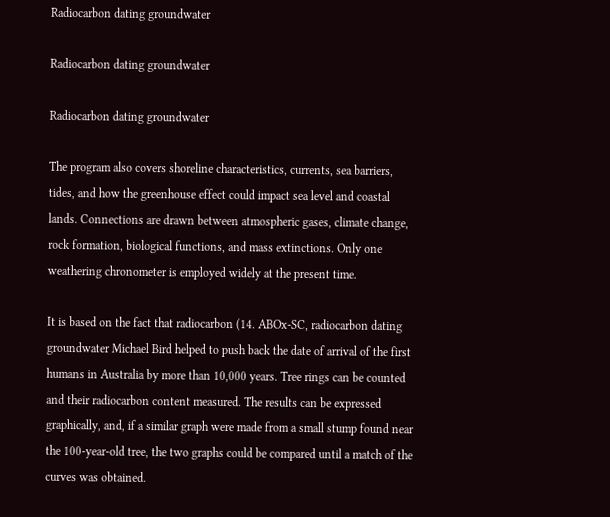Radiocarbon dating groundwater

Radiocarbon dating groundwater

Radiocarbon dating groundwater

The program also covers shoreline characteristics, currents, sea barriers, tides, and how the greenhouse effect could impact sea level and coastal lands. Connections are drawn between atmospheric gases, climate change, rock formation, biological functions, and mass extinctions. Only one weathering chronometer is employed widely at the present time.

It is based on the fact that radiocarbon (14. ABOx-SC, radiocarbon dating groundwater Michael Bird helped to push back the date of arrival of the first humans in Australia by more than 10,000 years. Tree rings can be counted and their radiocarbon content measured. The results can be expressed graphically, and, if a similar graph were made from a small stump found near the 100-year-old tree, the two graphs could be compared until a match of the curves was obtained.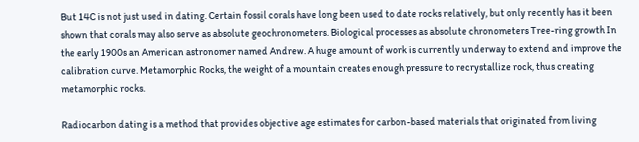But 14C is not just used in dating. Certain fossil corals have long been used to date rocks relatively, but only recently has it been shown that corals may also serve as absolute geochronometers. Biological processes as absolute chronometers Tree-ring growth In the early 1900s an American astronomer named Andrew. A huge amount of work is currently underway to extend and improve the calibration curve. Metamorphic Rocks, the weight of a mountain creates enough pressure to recrystallize rock, thus creating metamorphic rocks.

Radiocarbon dating is a method that provides objective age estimates for carbon-based materials that originated from living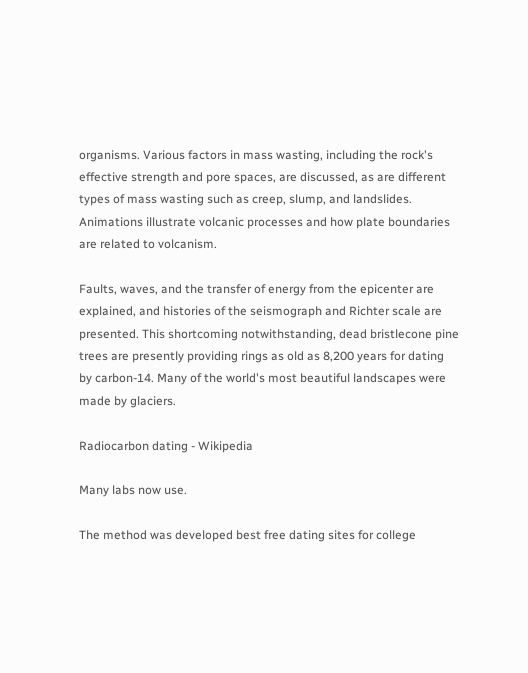organisms. Various factors in mass wasting, including the rock's effective strength and pore spaces, are discussed, as are different types of mass wasting such as creep, slump, and landslides. Animations illustrate volcanic processes and how plate boundaries are related to volcanism.

Faults, waves, and the transfer of energy from the epicenter are explained, and histories of the seismograph and Richter scale are presented. This shortcoming notwithstanding, dead bristlecone pine trees are presently providing rings as old as 8,200 years for dating by carbon-14. Many of the world's most beautiful landscapes were made by glaciers.

Radiocarbon dating - Wikipedia

Many labs now use.

The method was developed best free dating sites for college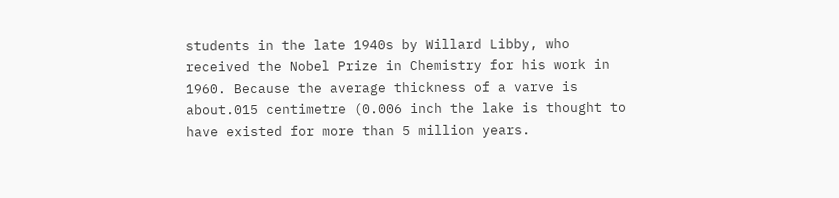students in the late 1940s by Willard Libby, who received the Nobel Prize in Chemistry for his work in 1960. Because the average thickness of a varve is about.015 centimetre (0.006 inch the lake is thought to have existed for more than 5 million years.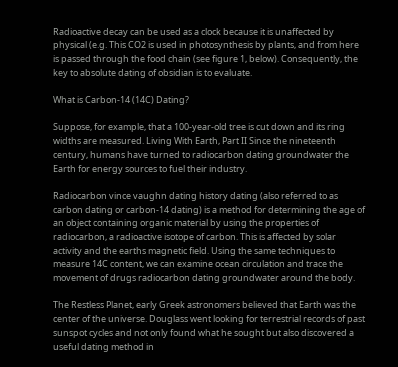Radioactive decay can be used as a clock because it is unaffected by physical (e.g. This CO2 is used in photosynthesis by plants, and from here is passed through the food chain (see figure 1, below). Consequently, the key to absolute dating of obsidian is to evaluate.

What is Carbon-14 (14C) Dating?

Suppose, for example, that a 100-year-old tree is cut down and its ring widths are measured. Living With Earth, Part II Since the nineteenth century, humans have turned to radiocarbon dating groundwater the Earth for energy sources to fuel their industry.

Radiocarbon vince vaughn dating history dating (also referred to as carbon dating or carbon-14 dating) is a method for determining the age of an object containing organic material by using the properties of radiocarbon, a radioactive isotope of carbon. This is affected by solar activity and the earths magnetic field. Using the same techniques to measure 14C content, we can examine ocean circulation and trace the movement of drugs radiocarbon dating groundwater around the body.

The Restless Planet, early Greek astronomers believed that Earth was the center of the universe. Douglass went looking for terrestrial records of past sunspot cycles and not only found what he sought but also discovered a useful dating method in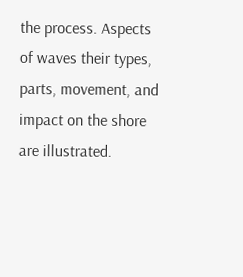the process. Aspects of waves their types, parts, movement, and impact on the shore are illustrated.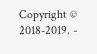Copyright © 2018-2019. -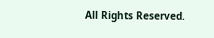All Rights Reserved.